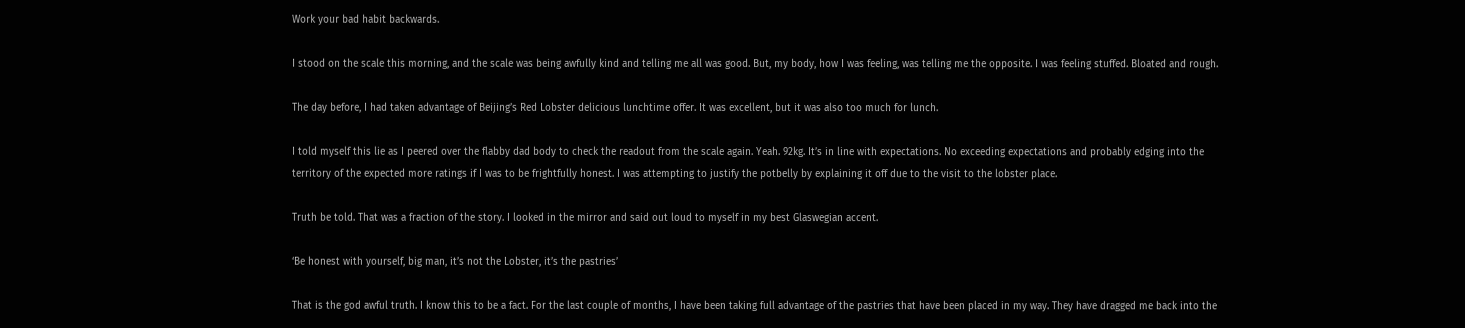Work your bad habit backwards.

I stood on the scale this morning, and the scale was being awfully kind and telling me all was good. But, my body, how I was feeling, was telling me the opposite. I was feeling stuffed. Bloated and rough.

The day before, I had taken advantage of Beijing’s Red Lobster delicious lunchtime offer. It was excellent, but it was also too much for lunch.

I told myself this lie as I peered over the flabby dad body to check the readout from the scale again. Yeah. 92kg. It’s in line with expectations. No exceeding expectations and probably edging into the territory of the expected more ratings if I was to be frightfully honest. I was attempting to justify the potbelly by explaining it off due to the visit to the lobster place.

Truth be told. That was a fraction of the story. I looked in the mirror and said out loud to myself in my best Glaswegian accent.

‘Be honest with yourself, big man, it’s not the Lobster, it’s the pastries’

That is the god awful truth. I know this to be a fact. For the last couple of months, I have been taking full advantage of the pastries that have been placed in my way. They have dragged me back into the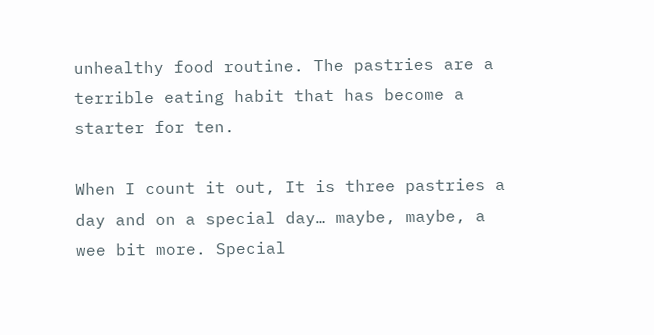unhealthy food routine. The pastries are a terrible eating habit that has become a starter for ten.

When I count it out, It is three pastries a day and on a special day… maybe, maybe, a wee bit more. Special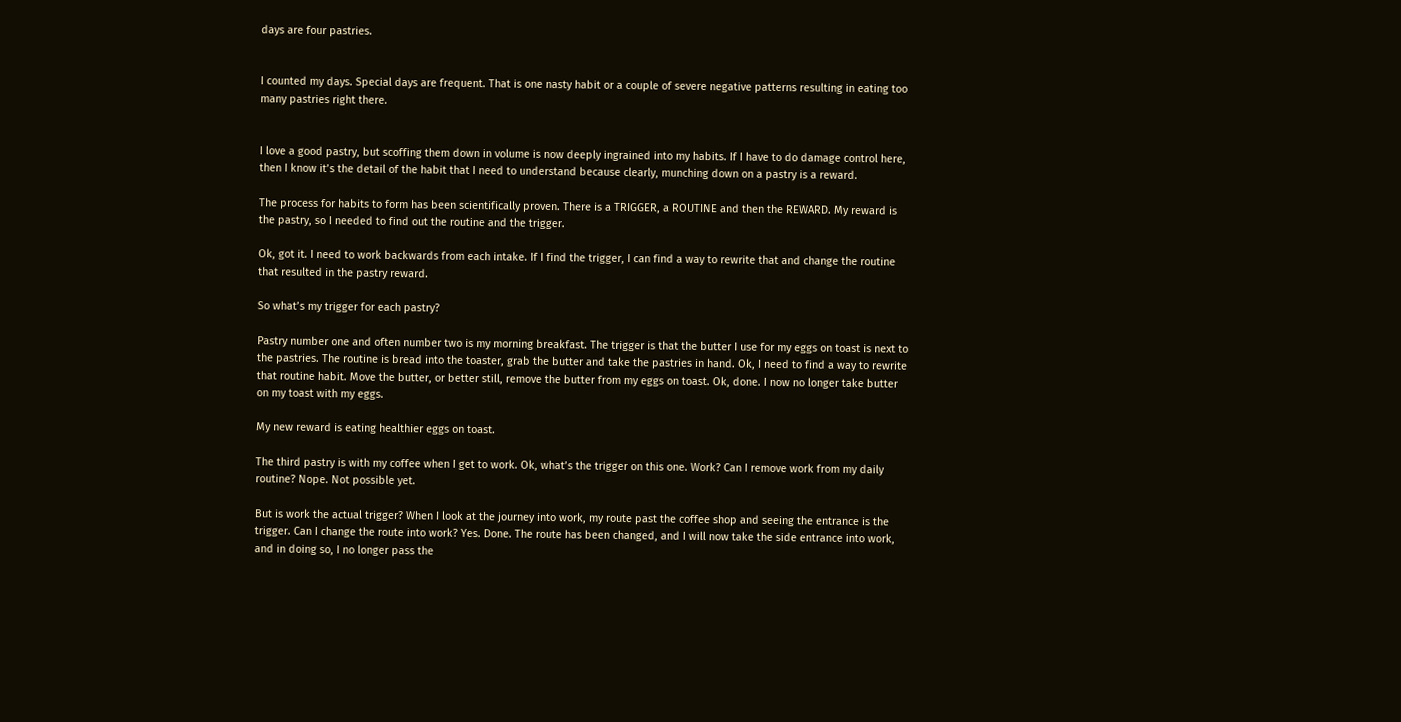days are four pastries.


I counted my days. Special days are frequent. That is one nasty habit or a couple of severe negative patterns resulting in eating too many pastries right there.


I love a good pastry, but scoffing them down in volume is now deeply ingrained into my habits. If I have to do damage control here, then I know it’s the detail of the habit that I need to understand because clearly, munching down on a pastry is a reward.

The process for habits to form has been scientifically proven. There is a TRIGGER, a ROUTINE and then the REWARD. My reward is the pastry, so I needed to find out the routine and the trigger.

Ok, got it. I need to work backwards from each intake. If I find the trigger, I can find a way to rewrite that and change the routine that resulted in the pastry reward.

So what’s my trigger for each pastry?

Pastry number one and often number two is my morning breakfast. The trigger is that the butter I use for my eggs on toast is next to the pastries. The routine is bread into the toaster, grab the butter and take the pastries in hand. Ok, I need to find a way to rewrite that routine habit. Move the butter, or better still, remove the butter from my eggs on toast. Ok, done. I now no longer take butter on my toast with my eggs.

My new reward is eating healthier eggs on toast.

The third pastry is with my coffee when I get to work. Ok, what’s the trigger on this one. Work? Can I remove work from my daily routine? Nope. Not possible yet.

But is work the actual trigger? When I look at the journey into work, my route past the coffee shop and seeing the entrance is the trigger. Can I change the route into work? Yes. Done. The route has been changed, and I will now take the side entrance into work, and in doing so, I no longer pass the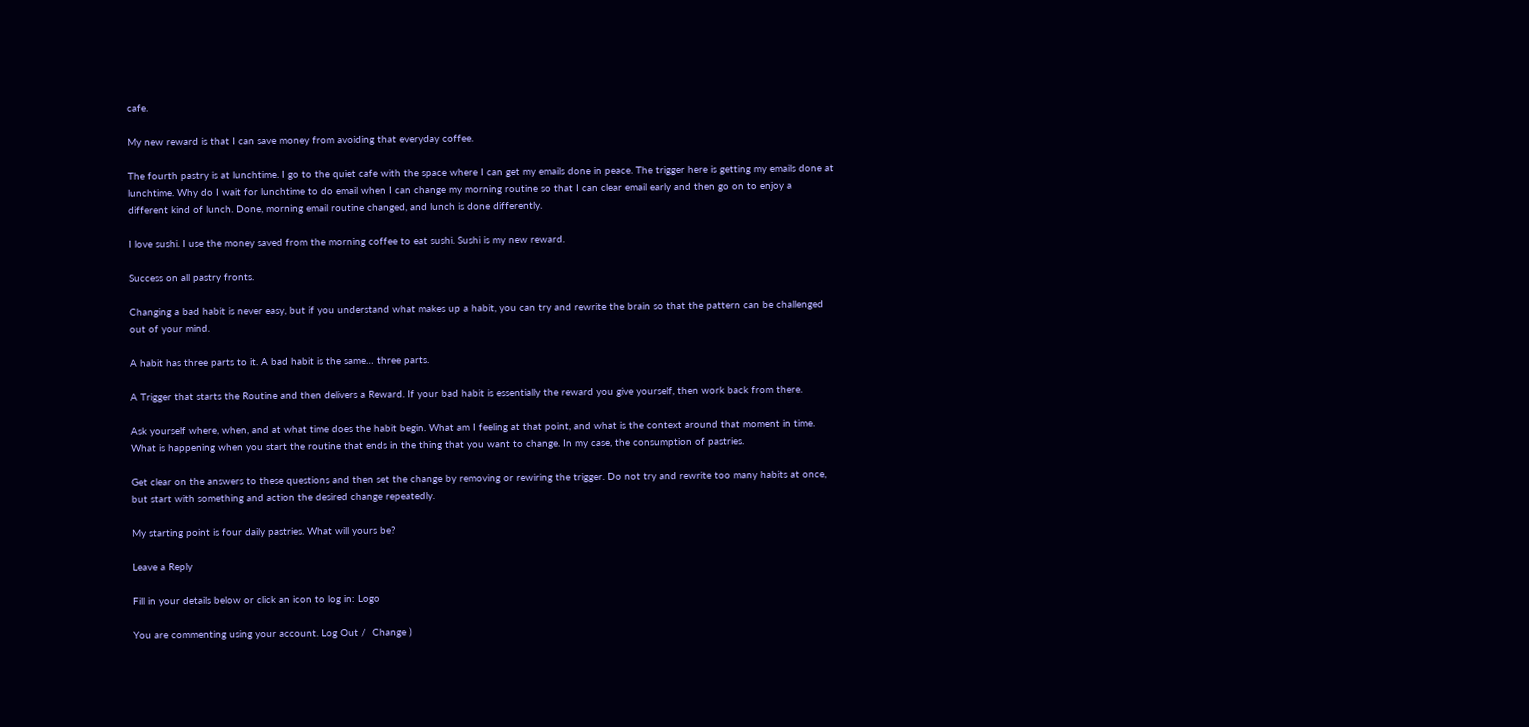cafe.

My new reward is that I can save money from avoiding that everyday coffee.

The fourth pastry is at lunchtime. I go to the quiet cafe with the space where I can get my emails done in peace. The trigger here is getting my emails done at lunchtime. Why do I wait for lunchtime to do email when I can change my morning routine so that I can clear email early and then go on to enjoy a different kind of lunch. Done, morning email routine changed, and lunch is done differently.

I love sushi. I use the money saved from the morning coffee to eat sushi. Sushi is my new reward.

Success on all pastry fronts.

Changing a bad habit is never easy, but if you understand what makes up a habit, you can try and rewrite the brain so that the pattern can be challenged out of your mind.

A habit has three parts to it. A bad habit is the same… three parts.

A Trigger that starts the Routine and then delivers a Reward. If your bad habit is essentially the reward you give yourself, then work back from there.

Ask yourself where, when, and at what time does the habit begin. What am I feeling at that point, and what is the context around that moment in time. What is happening when you start the routine that ends in the thing that you want to change. In my case, the consumption of pastries.

Get clear on the answers to these questions and then set the change by removing or rewiring the trigger. Do not try and rewrite too many habits at once, but start with something and action the desired change repeatedly.

My starting point is four daily pastries. What will yours be?

Leave a Reply

Fill in your details below or click an icon to log in: Logo

You are commenting using your account. Log Out /  Change )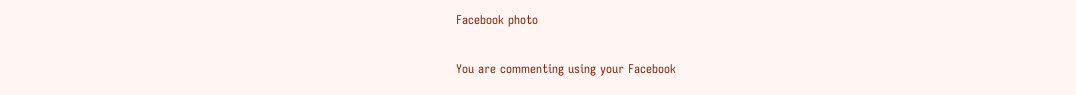Facebook photo

You are commenting using your Facebook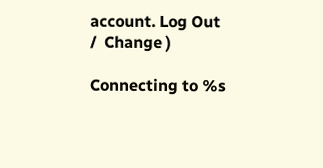account. Log Out /  Change )

Connecting to %s